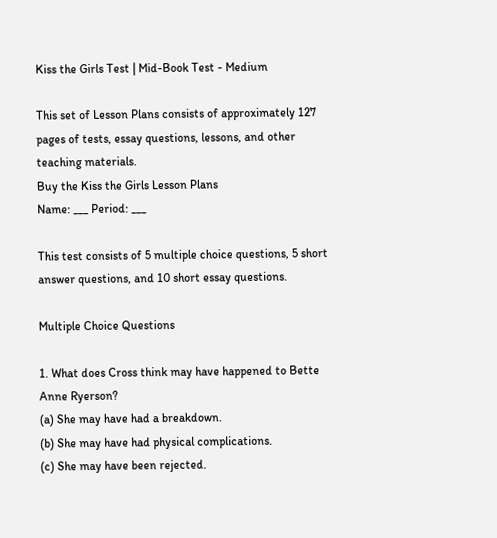Kiss the Girls Test | Mid-Book Test - Medium

This set of Lesson Plans consists of approximately 127 pages of tests, essay questions, lessons, and other teaching materials.
Buy the Kiss the Girls Lesson Plans
Name: ___ Period: ___

This test consists of 5 multiple choice questions, 5 short answer questions, and 10 short essay questions.

Multiple Choice Questions

1. What does Cross think may have happened to Bette Anne Ryerson?
(a) She may have had a breakdown.
(b) She may have had physical complications.
(c) She may have been rejected.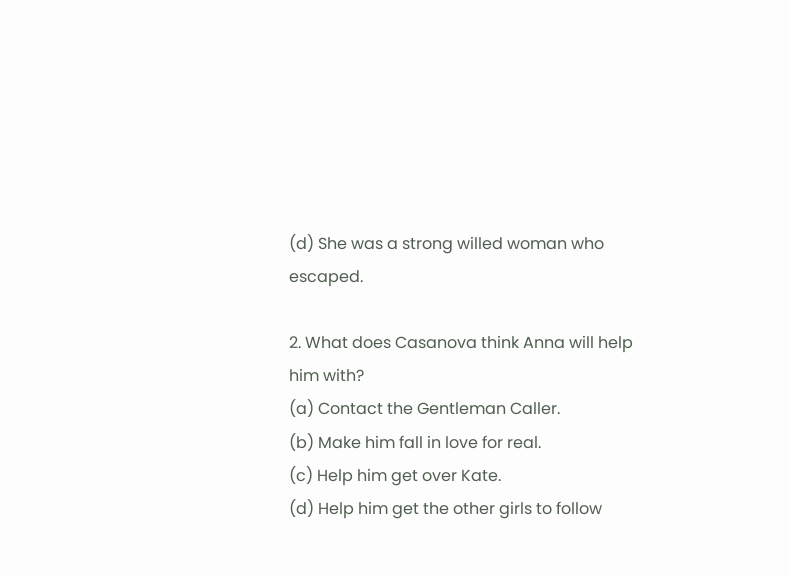(d) She was a strong willed woman who escaped.

2. What does Casanova think Anna will help him with?
(a) Contact the Gentleman Caller.
(b) Make him fall in love for real.
(c) Help him get over Kate.
(d) Help him get the other girls to follow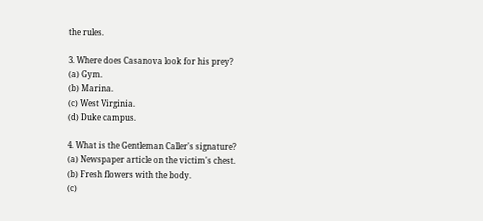the rules.

3. Where does Casanova look for his prey?
(a) Gym.
(b) Marina.
(c) West Virginia.
(d) Duke campus.

4. What is the Gentleman Caller's signature?
(a) Newspaper article on the victim's chest.
(b) Fresh flowers with the body.
(c)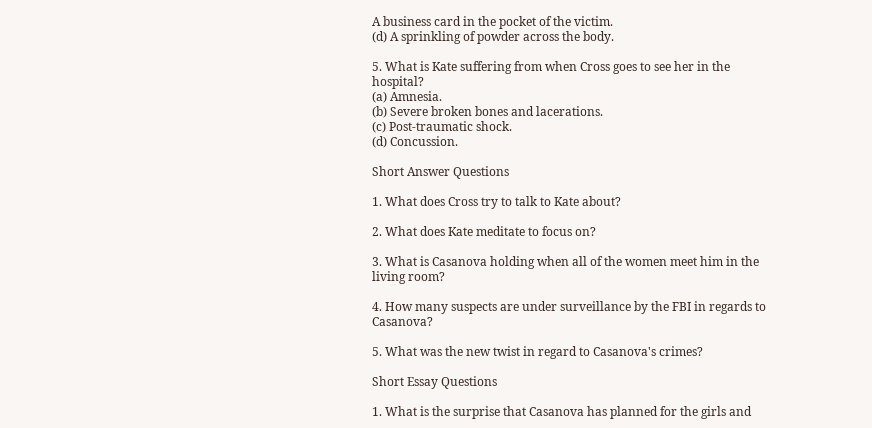A business card in the pocket of the victim.
(d) A sprinkling of powder across the body.

5. What is Kate suffering from when Cross goes to see her in the hospital?
(a) Amnesia.
(b) Severe broken bones and lacerations.
(c) Post-traumatic shock.
(d) Concussion.

Short Answer Questions

1. What does Cross try to talk to Kate about?

2. What does Kate meditate to focus on?

3. What is Casanova holding when all of the women meet him in the living room?

4. How many suspects are under surveillance by the FBI in regards to Casanova?

5. What was the new twist in regard to Casanova's crimes?

Short Essay Questions

1. What is the surprise that Casanova has planned for the girls and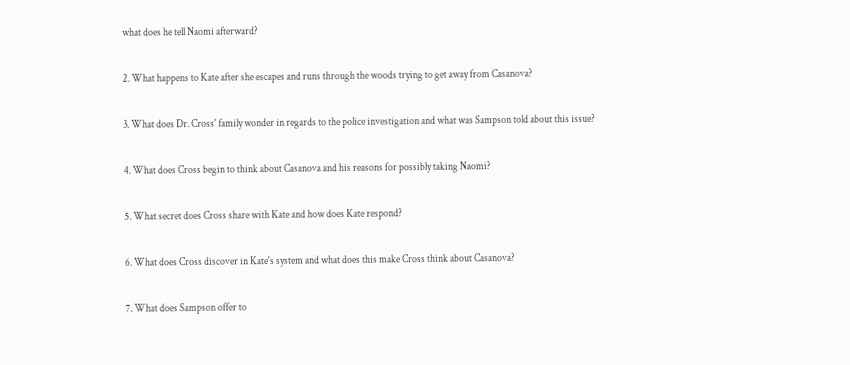what does he tell Naomi afterward?

2. What happens to Kate after she escapes and runs through the woods trying to get away from Casanova?

3. What does Dr. Cross' family wonder in regards to the police investigation and what was Sampson told about this issue?

4. What does Cross begin to think about Casanova and his reasons for possibly taking Naomi?

5. What secret does Cross share with Kate and how does Kate respond?

6. What does Cross discover in Kate's system and what does this make Cross think about Casanova?

7. What does Sampson offer to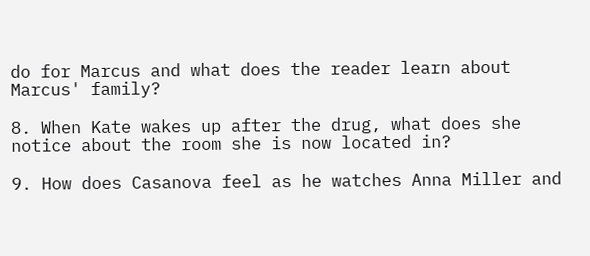do for Marcus and what does the reader learn about Marcus' family?

8. When Kate wakes up after the drug, what does she notice about the room she is now located in?

9. How does Casanova feel as he watches Anna Miller and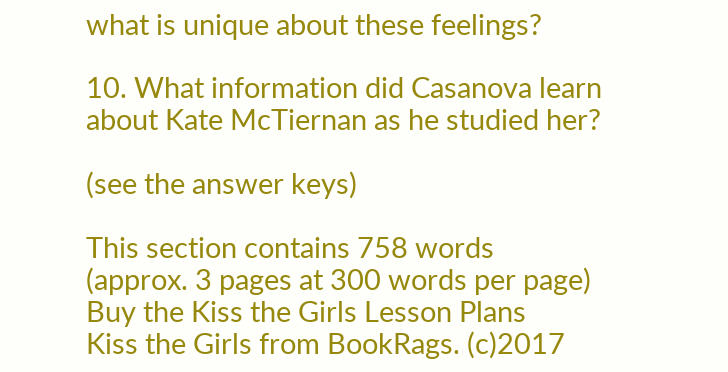what is unique about these feelings?

10. What information did Casanova learn about Kate McTiernan as he studied her?

(see the answer keys)

This section contains 758 words
(approx. 3 pages at 300 words per page)
Buy the Kiss the Girls Lesson Plans
Kiss the Girls from BookRags. (c)2017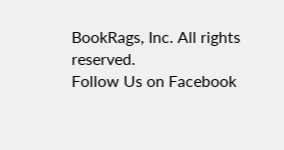BookRags, Inc. All rights reserved.
Follow Us on Facebook